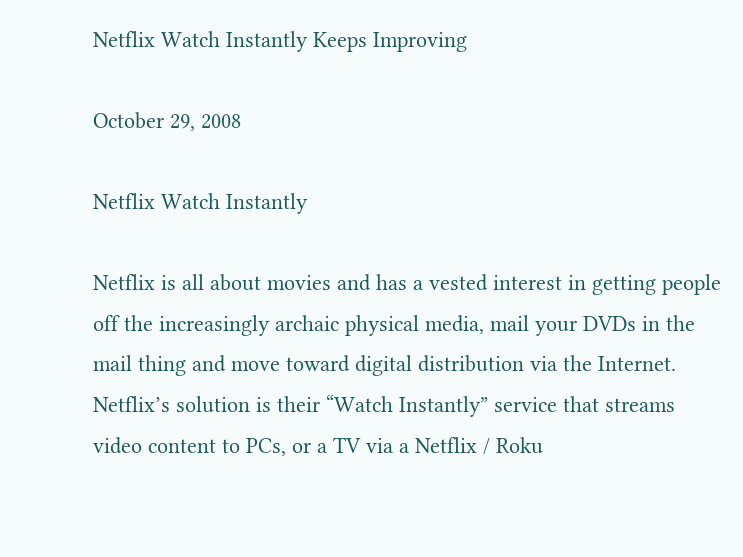Netflix Watch Instantly Keeps Improving

October 29, 2008

Netflix Watch Instantly

Netflix is all about movies and has a vested interest in getting people off the increasingly archaic physical media, mail your DVDs in the mail thing and move toward digital distribution via the Internet. Netflix’s solution is their “Watch Instantly” service that streams video content to PCs, or a TV via a Netflix / Roku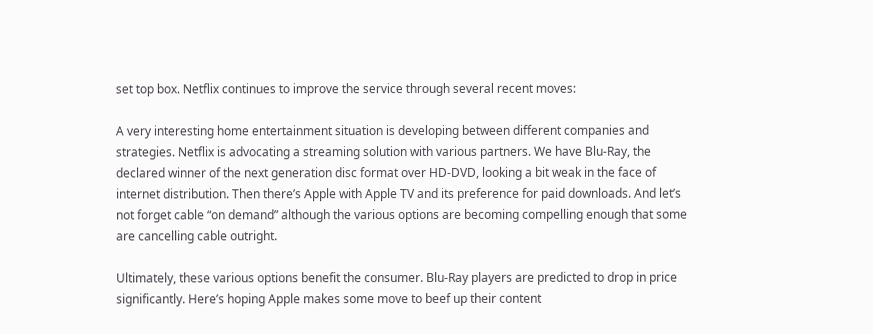set top box. Netflix continues to improve the service through several recent moves:

A very interesting home entertainment situation is developing between different companies and strategies. Netflix is advocating a streaming solution with various partners. We have Blu-Ray, the declared winner of the next generation disc format over HD-DVD, looking a bit weak in the face of internet distribution. Then there’s Apple with Apple TV and its preference for paid downloads. And let’s not forget cable “on demand” although the various options are becoming compelling enough that some are cancelling cable outright.

Ultimately, these various options benefit the consumer. Blu-Ray players are predicted to drop in price significantly. Here’s hoping Apple makes some move to beef up their content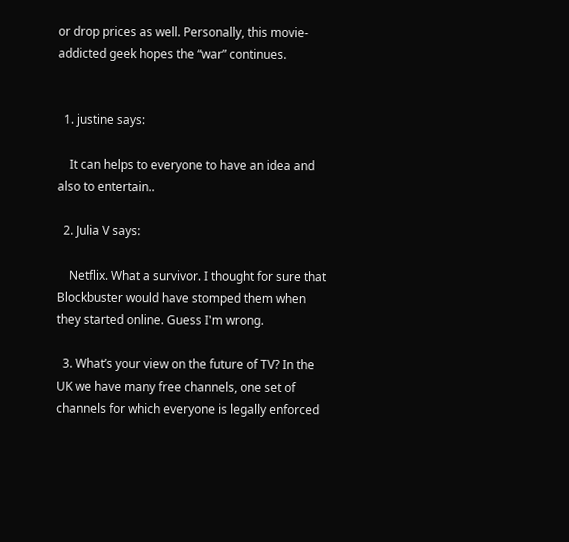or drop prices as well. Personally, this movie-addicted geek hopes the “war” continues.


  1. justine says:

    It can helps to everyone to have an idea and also to entertain..

  2. Julia V says:

    Netflix. What a survivor. I thought for sure that Blockbuster would have stomped them when they started online. Guess I'm wrong.

  3. What’s your view on the future of TV? In the UK we have many free channels, one set of channels for which everyone is legally enforced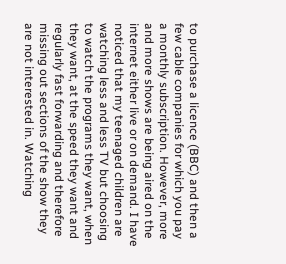to purchase a licence (BBC) and then a few cable companies for which you pay a monthly subscription. However, more and more shows are being aired on the internet either live or on demand. I have noticed that my teenaged children are watching less and less TV but choosing to watch the programs they want, when they want, at the speed they want and regularly fast forwarding and therefore missing out sections of the show they are not interested in. Watching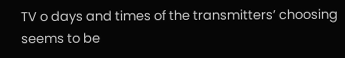TV o days and times of the transmitters’ choosing seems to be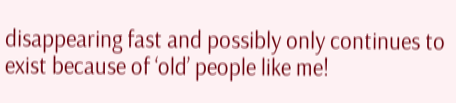disappearing fast and possibly only continues to exist because of ‘old’ people like me!